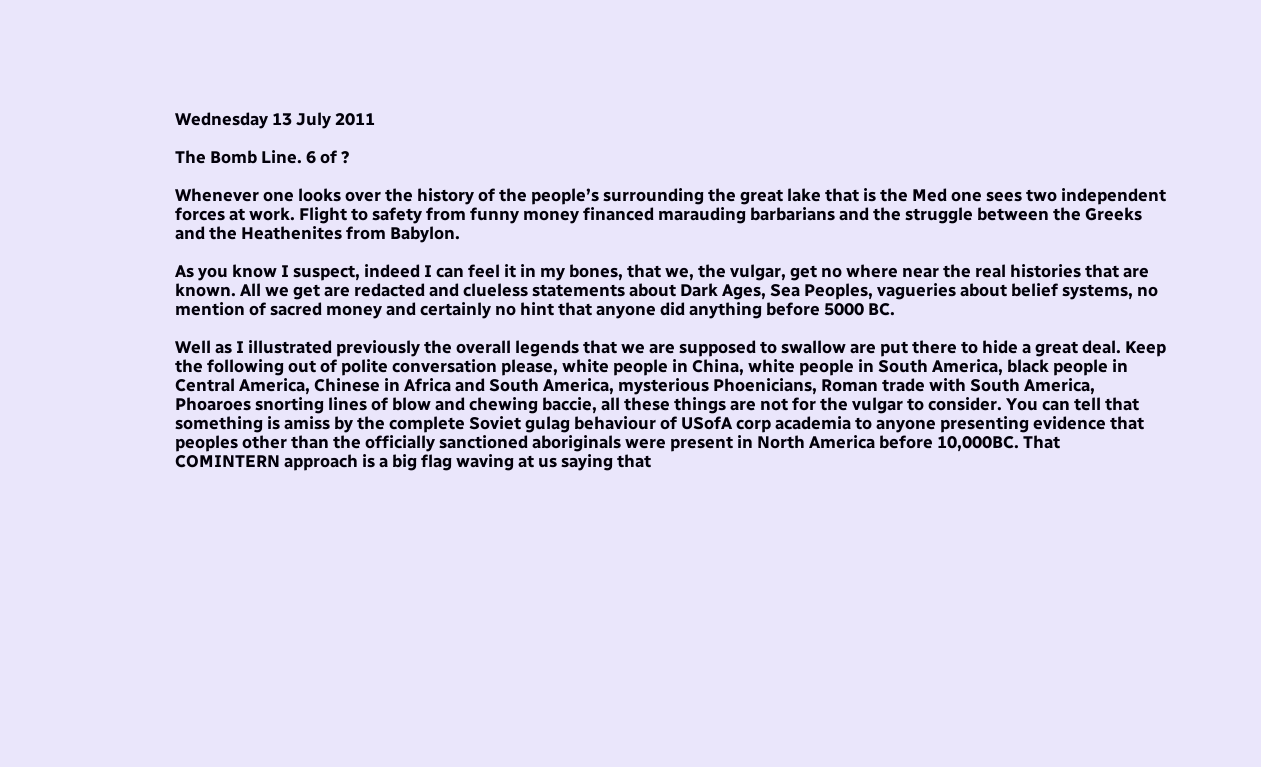Wednesday 13 July 2011

The Bomb Line. 6 of ?

Whenever one looks over the history of the people’s surrounding the great lake that is the Med one sees two independent forces at work. Flight to safety from funny money financed marauding barbarians and the struggle between the Greeks and the Heathenites from Babylon.

As you know I suspect, indeed I can feel it in my bones, that we, the vulgar, get no where near the real histories that are known. All we get are redacted and clueless statements about Dark Ages, Sea Peoples, vagueries about belief systems, no mention of sacred money and certainly no hint that anyone did anything before 5000 BC.

Well as I illustrated previously the overall legends that we are supposed to swallow are put there to hide a great deal. Keep the following out of polite conversation please, white people in China, white people in South America, black people in Central America, Chinese in Africa and South America, mysterious Phoenicians, Roman trade with South America, Phoaroes snorting lines of blow and chewing baccie, all these things are not for the vulgar to consider. You can tell that something is amiss by the complete Soviet gulag behaviour of USofA corp academia to anyone presenting evidence that peoples other than the officially sanctioned aboriginals were present in North America before 10,000BC. That COMINTERN approach is a big flag waving at us saying that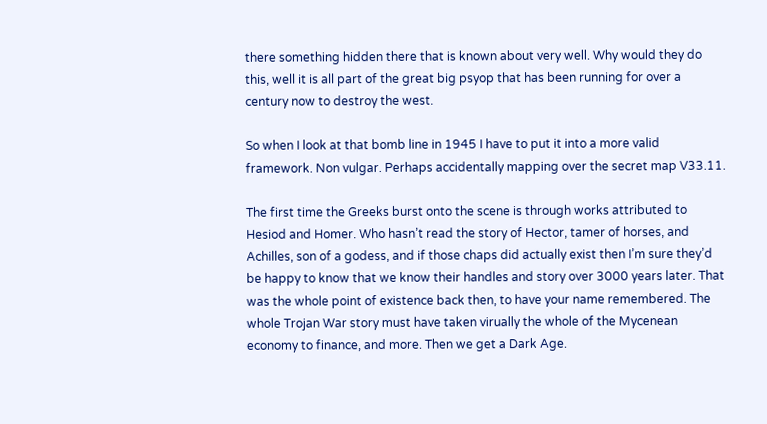there something hidden there that is known about very well. Why would they do this, well it is all part of the great big psyop that has been running for over a century now to destroy the west.

So when I look at that bomb line in 1945 I have to put it into a more valid framework. Non vulgar. Perhaps accidentally mapping over the secret map V33.11.

The first time the Greeks burst onto the scene is through works attributed to Hesiod and Homer. Who hasn’t read the story of Hector, tamer of horses, and Achilles, son of a godess, and if those chaps did actually exist then I’m sure they’d be happy to know that we know their handles and story over 3000 years later. That was the whole point of existence back then, to have your name remembered. The whole Trojan War story must have taken virually the whole of the Mycenean economy to finance, and more. Then we get a Dark Age.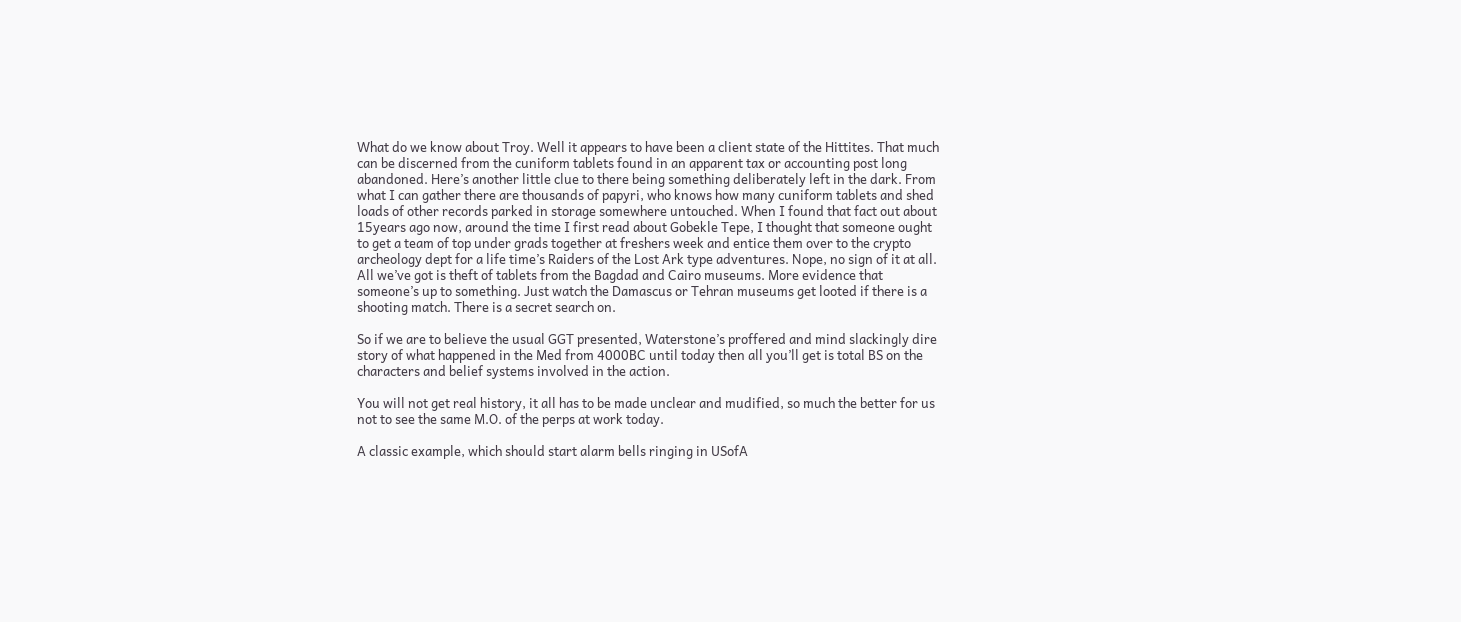What do we know about Troy. Well it appears to have been a client state of the Hittites. That much can be discerned from the cuniform tablets found in an apparent tax or accounting post long abandoned. Here’s another little clue to there being something deliberately left in the dark. From what I can gather there are thousands of papyri, who knows how many cuniform tablets and shed loads of other records parked in storage somewhere untouched. When I found that fact out about 15years ago now, around the time I first read about Gobekle Tepe, I thought that someone ought to get a team of top under grads together at freshers week and entice them over to the crypto archeology dept for a life time’s Raiders of the Lost Ark type adventures. Nope, no sign of it at all. All we’ve got is theft of tablets from the Bagdad and Cairo museums. More evidence that someone’s up to something. Just watch the Damascus or Tehran museums get looted if there is a shooting match. There is a secret search on.

So if we are to believe the usual GGT presented, Waterstone’s proffered and mind slackingly dire story of what happened in the Med from 4000BC until today then all you’ll get is total BS on the characters and belief systems involved in the action.

You will not get real history, it all has to be made unclear and mudified, so much the better for us not to see the same M.O. of the perps at work today.

A classic example, which should start alarm bells ringing in USofA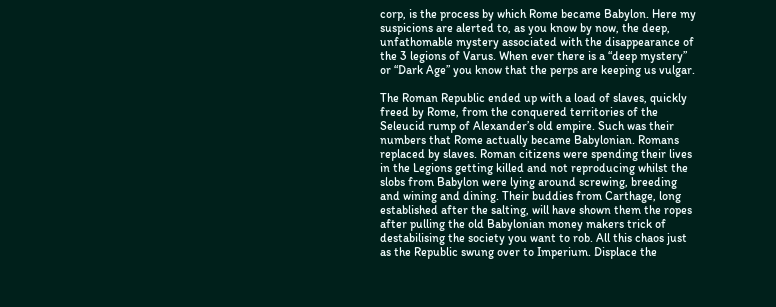corp, is the process by which Rome became Babylon. Here my suspicions are alerted to, as you know by now, the deep, unfathomable mystery associated with the disappearance of the 3 legions of Varus. When ever there is a “deep mystery” or “Dark Age” you know that the perps are keeping us vulgar.

The Roman Republic ended up with a load of slaves, quickly freed by Rome, from the conquered territories of the Seleucid rump of Alexander’s old empire. Such was their numbers that Rome actually became Babylonian. Romans replaced by slaves. Roman citizens were spending their lives in the Legions getting killed and not reproducing whilst the slobs from Babylon were lying around screwing, breeding and wining and dining. Their buddies from Carthage, long established after the salting, will have shown them the ropes after pulling the old Babylonian money makers trick of destabilising the society you want to rob. All this chaos just as the Republic swung over to Imperium. Displace the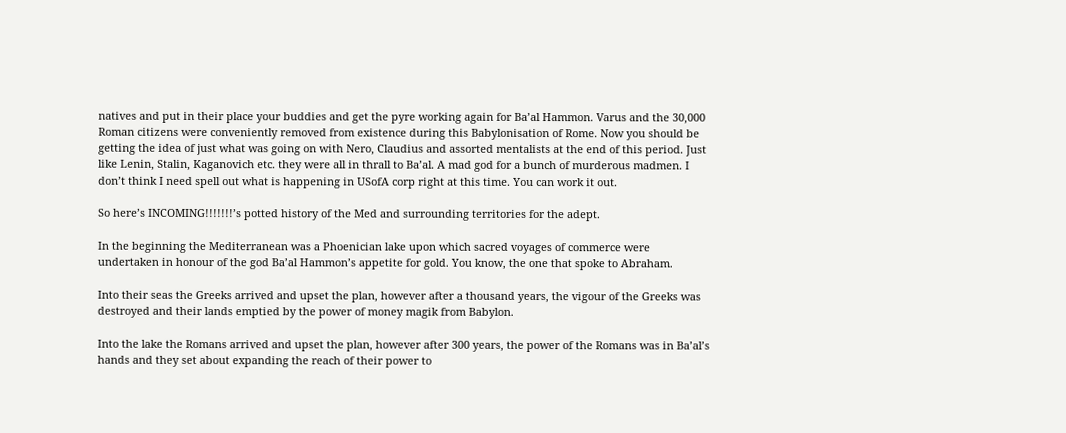natives and put in their place your buddies and get the pyre working again for Ba’al Hammon. Varus and the 30,000 Roman citizens were conveniently removed from existence during this Babylonisation of Rome. Now you should be getting the idea of just what was going on with Nero, Claudius and assorted mentalists at the end of this period. Just like Lenin, Stalin, Kaganovich etc. they were all in thrall to Ba’al. A mad god for a bunch of murderous madmen. I don’t think I need spell out what is happening in USofA corp right at this time. You can work it out.

So here’s INCOMING!!!!!!!’s potted history of the Med and surrounding territories for the adept.

In the beginning the Mediterranean was a Phoenician lake upon which sacred voyages of commerce were undertaken in honour of the god Ba’al Hammon’s appetite for gold. You know, the one that spoke to Abraham.

Into their seas the Greeks arrived and upset the plan, however after a thousand years, the vigour of the Greeks was destroyed and their lands emptied by the power of money magik from Babylon.

Into the lake the Romans arrived and upset the plan, however after 300 years, the power of the Romans was in Ba’al’s hands and they set about expanding the reach of their power to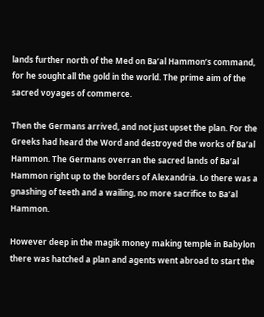lands further north of the Med on Ba’al Hammon’s command, for he sought all the gold in the world. The prime aim of the sacred voyages of commerce.

Then the Germans arrived, and not just upset the plan. For the Greeks had heard the Word and destroyed the works of Ba’al Hammon. The Germans overran the sacred lands of Ba’al Hammon right up to the borders of Alexandria. Lo there was a gnashing of teeth and a wailing, no more sacrifice to Ba’al Hammon.

However deep in the magik money making temple in Babylon there was hatched a plan and agents went abroad to start the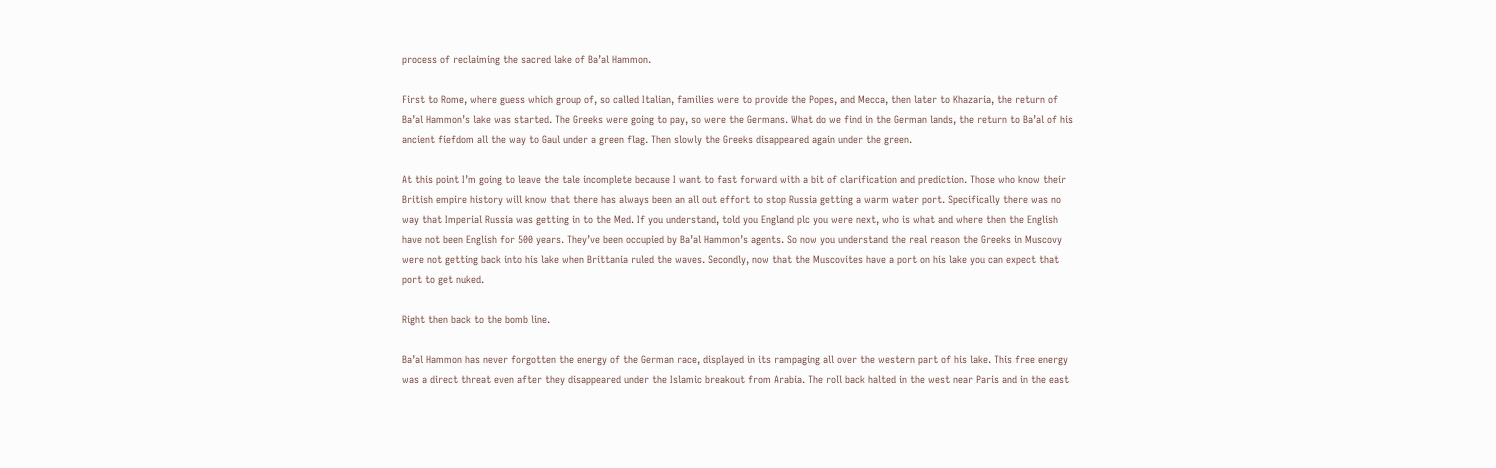process of reclaiming the sacred lake of Ba’al Hammon.

First to Rome, where guess which group of, so called Italian, families were to provide the Popes, and Mecca, then later to Khazaria, the return of Ba’al Hammon’s lake was started. The Greeks were going to pay, so were the Germans. What do we find in the German lands, the return to Ba’al of his ancient fiefdom all the way to Gaul under a green flag. Then slowly the Greeks disappeared again under the green.

At this point I’m going to leave the tale incomplete because I want to fast forward with a bit of clarification and prediction. Those who know their British empire history will know that there has always been an all out effort to stop Russia getting a warm water port. Specifically there was no way that Imperial Russia was getting in to the Med. If you understand, told you England plc you were next, who is what and where then the English have not been English for 500 years. They’ve been occupied by Ba’al Hammon’s agents. So now you understand the real reason the Greeks in Muscovy were not getting back into his lake when Brittania ruled the waves. Secondly, now that the Muscovites have a port on his lake you can expect that port to get nuked.

Right then back to the bomb line.

Ba’al Hammon has never forgotten the energy of the German race, displayed in its rampaging all over the western part of his lake. This free energy was a direct threat even after they disappeared under the Islamic breakout from Arabia. The roll back halted in the west near Paris and in the east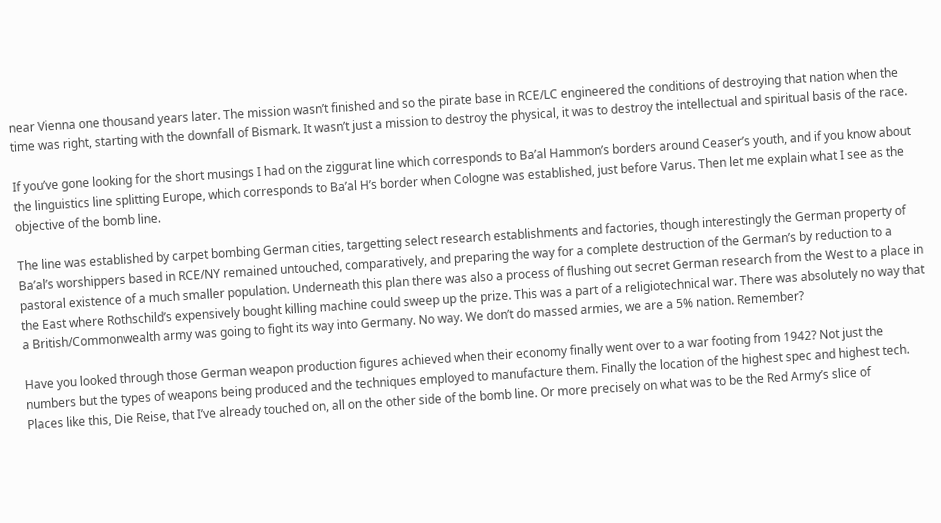near Vienna one thousand years later. The mission wasn’t finished and so the pirate base in RCE/LC engineered the conditions of destroying that nation when the time was right, starting with the downfall of Bismark. It wasn’t just a mission to destroy the physical, it was to destroy the intellectual and spiritual basis of the race.

If you’ve gone looking for the short musings I had on the ziggurat line which corresponds to Ba’al Hammon’s borders around Ceaser’s youth, and if you know about the linguistics line splitting Europe, which corresponds to Ba’al H’s border when Cologne was established, just before Varus. Then let me explain what I see as the objective of the bomb line.

The line was established by carpet bombing German cities, targetting select research establishments and factories, though interestingly the German property of Ba’al’s worshippers based in RCE/NY remained untouched, comparatively, and preparing the way for a complete destruction of the German’s by reduction to a pastoral existence of a much smaller population. Underneath this plan there was also a process of flushing out secret German research from the West to a place in the East where Rothschild’s expensively bought killing machine could sweep up the prize. This was a part of a religiotechnical war. There was absolutely no way that a British/Commonwealth army was going to fight its way into Germany. No way. We don’t do massed armies, we are a 5% nation. Remember?

Have you looked through those German weapon production figures achieved when their economy finally went over to a war footing from 1942? Not just the numbers but the types of weapons being produced and the techniques employed to manufacture them. Finally the location of the highest spec and highest tech. Places like this, Die Reise, that I’ve already touched on, all on the other side of the bomb line. Or more precisely on what was to be the Red Army’s slice of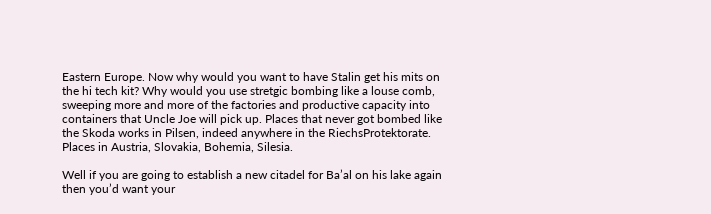Eastern Europe. Now why would you want to have Stalin get his mits on the hi tech kit? Why would you use stretgic bombing like a louse comb, sweeping more and more of the factories and productive capacity into containers that Uncle Joe will pick up. Places that never got bombed like the Skoda works in Pilsen, indeed anywhere in the RiechsProtektorate. Places in Austria, Slovakia, Bohemia, Silesia.

Well if you are going to establish a new citadel for Ba’al on his lake again then you’d want your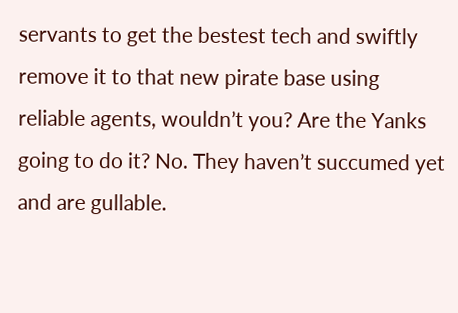servants to get the bestest tech and swiftly remove it to that new pirate base using reliable agents, wouldn’t you? Are the Yanks going to do it? No. They haven’t succumed yet and are gullable.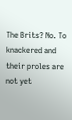The Brits? No. To knackered and their proles are not yet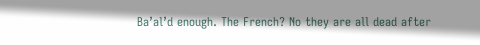Ba’al’d enough. The French? No they are all dead after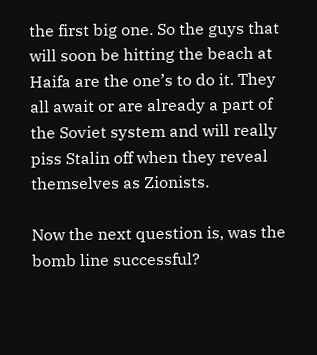the first big one. So the guys that will soon be hitting the beach at Haifa are the one’s to do it. They all await or are already a part of the Soviet system and will really piss Stalin off when they reveal themselves as Zionists.

Now the next question is, was the bomb line successful?